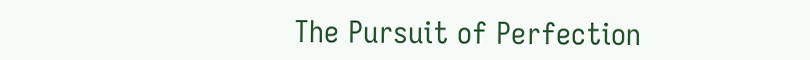The Pursuit of Perfection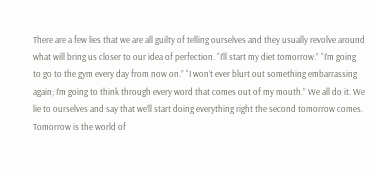There are a few lies that we are all guilty of telling ourselves and they usually revolve around what will bring us closer to our idea of perfection. “I’ll start my diet tomorrow.” “I’m going to go to the gym every day from now on.” “I won’t ever blurt out something embarrassing again; I’m going to think through every word that comes out of my mouth.” We all do it. We lie to ourselves and say that we’ll start doing everything right the second tomorrow comes. Tomorrow is the world of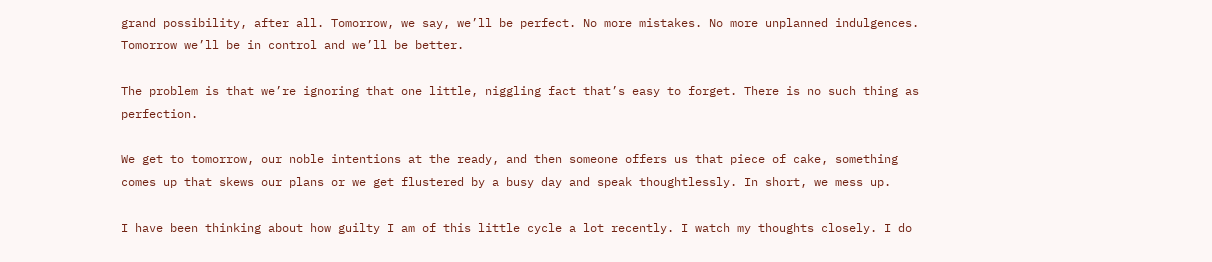grand possibility, after all. Tomorrow, we say, we’ll be perfect. No more mistakes. No more unplanned indulgences. Tomorrow we’ll be in control and we’ll be better.

The problem is that we’re ignoring that one little, niggling fact that’s easy to forget. There is no such thing as perfection.

We get to tomorrow, our noble intentions at the ready, and then someone offers us that piece of cake, something comes up that skews our plans or we get flustered by a busy day and speak thoughtlessly. In short, we mess up.

I have been thinking about how guilty I am of this little cycle a lot recently. I watch my thoughts closely. I do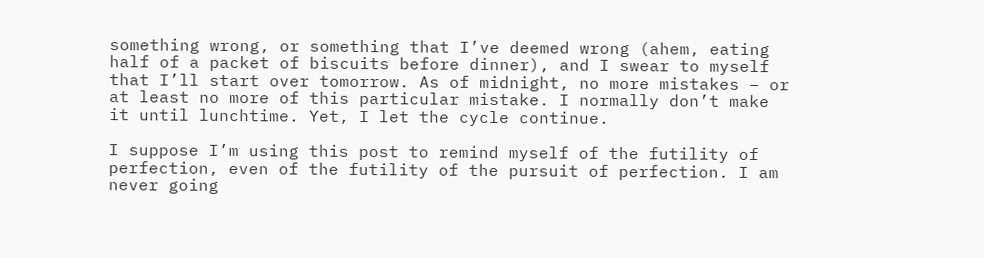something wrong, or something that I’ve deemed wrong (ahem, eating half of a packet of biscuits before dinner), and I swear to myself that I’ll start over tomorrow. As of midnight, no more mistakes – or at least no more of this particular mistake. I normally don’t make it until lunchtime. Yet, I let the cycle continue.

I suppose I’m using this post to remind myself of the futility of perfection, even of the futility of the pursuit of perfection. I am never going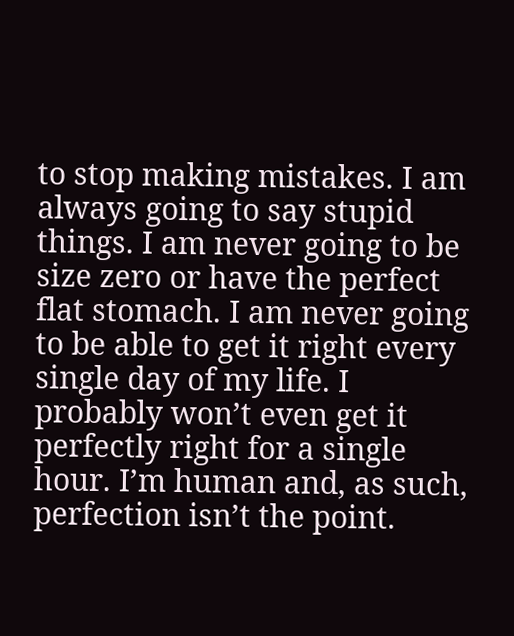to stop making mistakes. I am always going to say stupid things. I am never going to be size zero or have the perfect flat stomach. I am never going to be able to get it right every single day of my life. I probably won’t even get it perfectly right for a single hour. I’m human and, as such, perfection isn’t the point.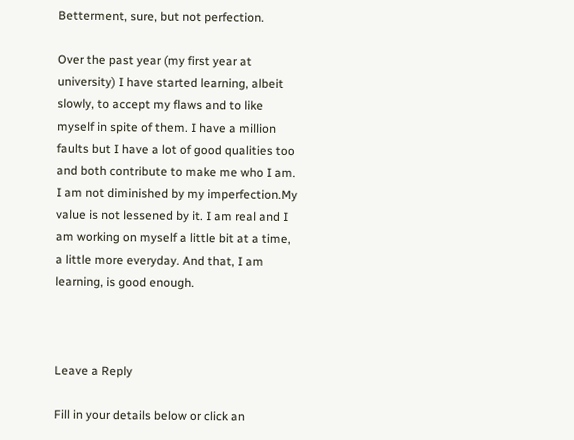Betterment, sure, but not perfection.

Over the past year (my first year at university) I have started learning, albeit slowly, to accept my flaws and to like myself in spite of them. I have a million faults but I have a lot of good qualities too and both contribute to make me who I am. I am not diminished by my imperfection.My value is not lessened by it. I am real and I am working on myself a little bit at a time, a little more everyday. And that, I am learning, is good enough.



Leave a Reply

Fill in your details below or click an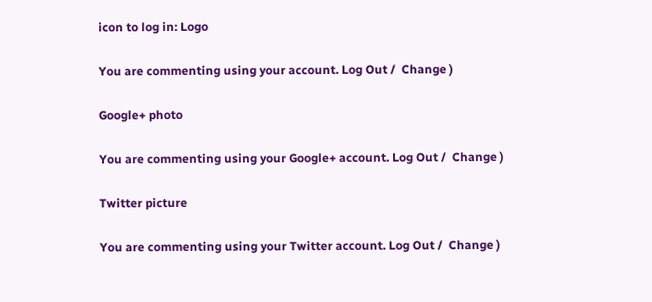icon to log in: Logo

You are commenting using your account. Log Out /  Change )

Google+ photo

You are commenting using your Google+ account. Log Out /  Change )

Twitter picture

You are commenting using your Twitter account. Log Out /  Change )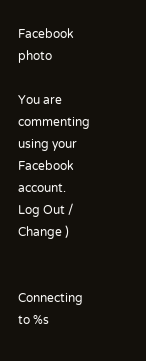Facebook photo

You are commenting using your Facebook account. Log Out /  Change )


Connecting to %s